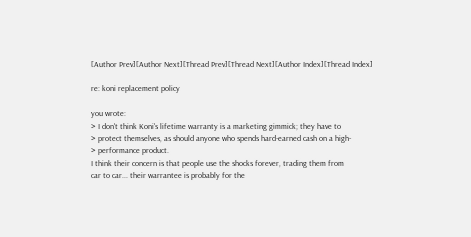[Author Prev][Author Next][Thread Prev][Thread Next][Author Index][Thread Index]

re: koni replacement policy

you wrote:
> I don't think Koni's lifetime warranty is a marketing gimmick; they have to
> protect themselves, as should anyone who spends hard-earned cash on a high-
> performance product.
I think their concern is that people use the shocks forever, trading them from
car to car... their warrantee is probably for the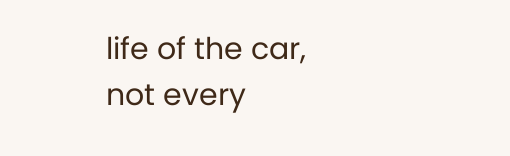life of the car, not every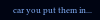car you put them in...